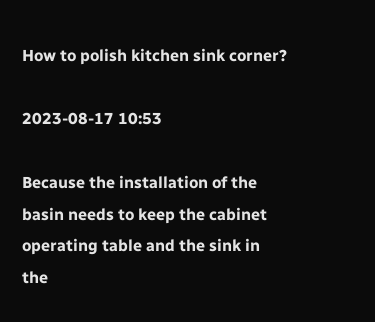How to polish kitchen sink corner?

2023-08-17 10:53

Because the installation of the basin needs to keep the cabinet operating table and the sink in the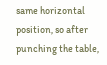same horizontal position, so after punching the table,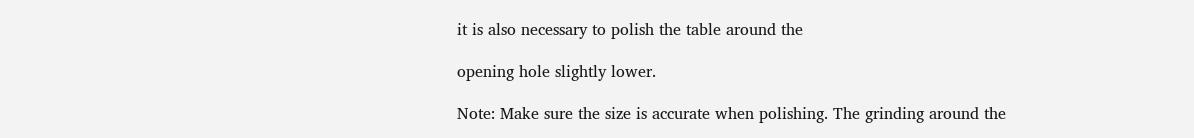it is also necessary to polish the table around the

opening hole slightly lower.

Note: Make sure the size is accurate when polishing. The grinding around the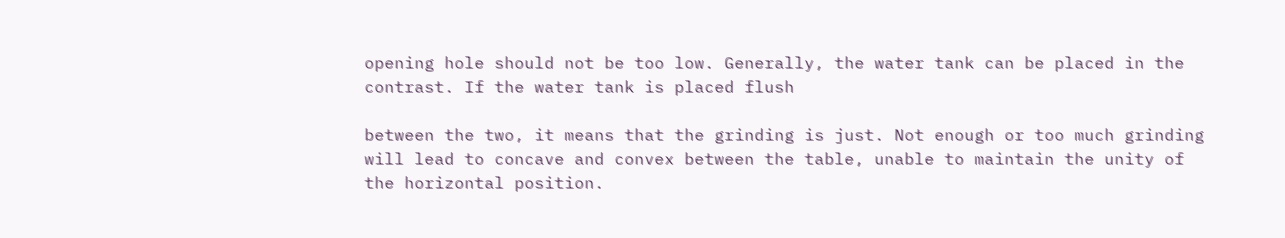opening hole should not be too low. Generally, the water tank can be placed in the contrast. If the water tank is placed flush

between the two, it means that the grinding is just. Not enough or too much grinding will lead to concave and convex between the table, unable to maintain the unity of the horizontal position.